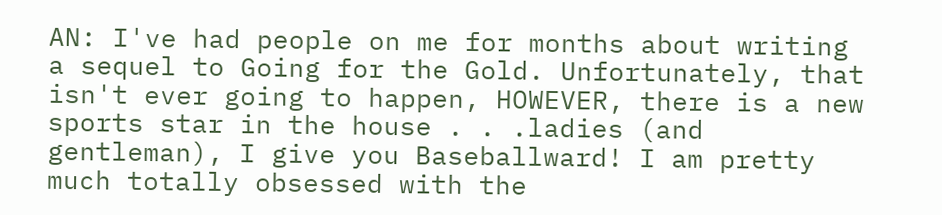AN: I've had people on me for months about writing a sequel to Going for the Gold. Unfortunately, that isn't ever going to happen, HOWEVER, there is a new sports star in the house . . .ladies (and gentleman), I give you Baseballward! I am pretty much totally obsessed with the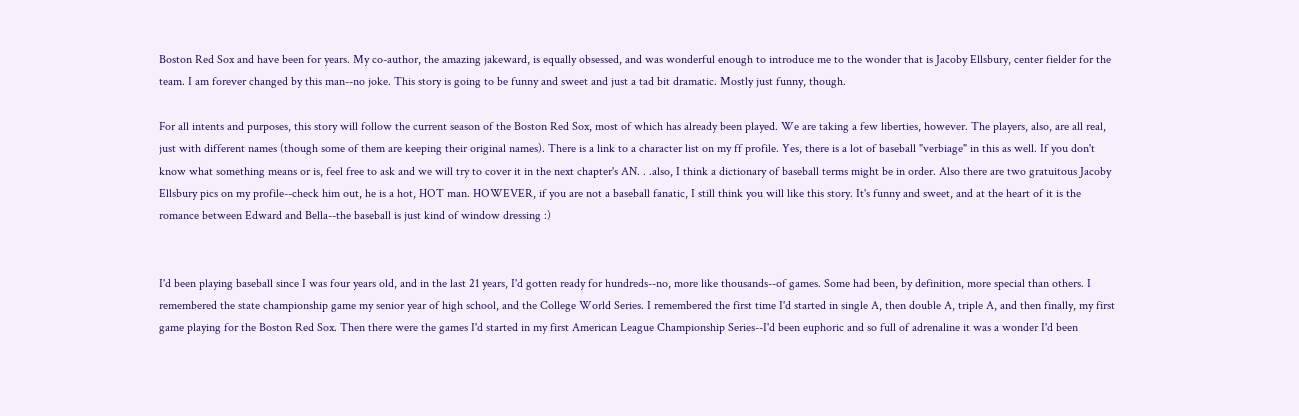Boston Red Sox and have been for years. My co-author, the amazing jakeward, is equally obsessed, and was wonderful enough to introduce me to the wonder that is Jacoby Ellsbury, center fielder for the team. I am forever changed by this man--no joke. This story is going to be funny and sweet and just a tad bit dramatic. Mostly just funny, though.

For all intents and purposes, this story will follow the current season of the Boston Red Sox, most of which has already been played. We are taking a few liberties, however. The players, also, are all real, just with different names (though some of them are keeping their original names). There is a link to a character list on my ff profile. Yes, there is a lot of baseball "verbiage" in this as well. If you don't know what something means or is, feel free to ask and we will try to cover it in the next chapter's AN. . .also, I think a dictionary of baseball terms might be in order. Also there are two gratuitous Jacoby Ellsbury pics on my profile--check him out, he is a hot, HOT man. HOWEVER, if you are not a baseball fanatic, I still think you will like this story. It's funny and sweet, and at the heart of it is the romance between Edward and Bella--the baseball is just kind of window dressing :)


I'd been playing baseball since I was four years old, and in the last 21 years, I'd gotten ready for hundreds--no, more like thousands--of games. Some had been, by definition, more special than others. I remembered the state championship game my senior year of high school, and the College World Series. I remembered the first time I'd started in single A, then double A, triple A, and then finally, my first game playing for the Boston Red Sox. Then there were the games I'd started in my first American League Championship Series--I'd been euphoric and so full of adrenaline it was a wonder I'd been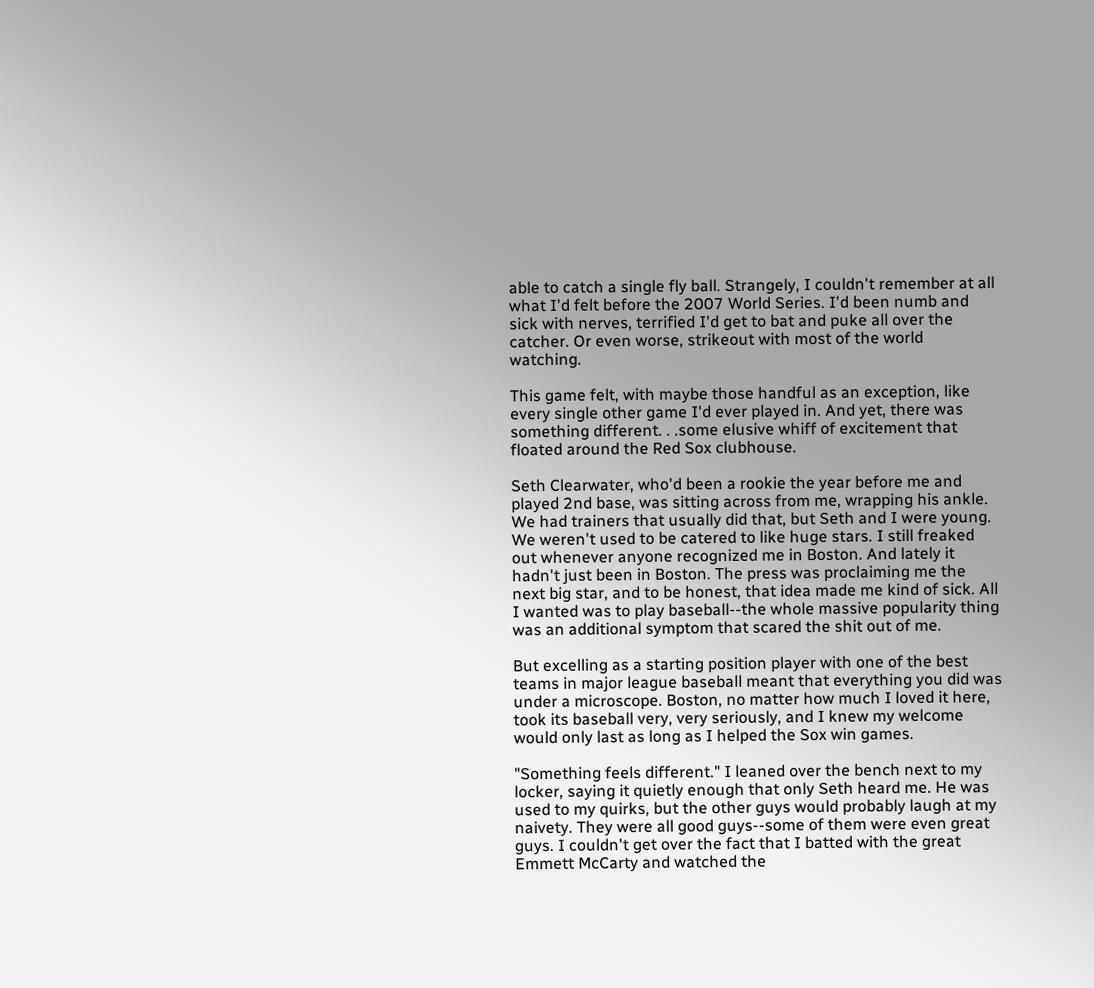able to catch a single fly ball. Strangely, I couldn't remember at all what I'd felt before the 2007 World Series. I'd been numb and sick with nerves, terrified I'd get to bat and puke all over the catcher. Or even worse, strikeout with most of the world watching.

This game felt, with maybe those handful as an exception, like every single other game I'd ever played in. And yet, there was something different. . .some elusive whiff of excitement that floated around the Red Sox clubhouse.

Seth Clearwater, who'd been a rookie the year before me and played 2nd base, was sitting across from me, wrapping his ankle. We had trainers that usually did that, but Seth and I were young. We weren't used to be catered to like huge stars. I still freaked out whenever anyone recognized me in Boston. And lately it hadn't just been in Boston. The press was proclaiming me the next big star, and to be honest, that idea made me kind of sick. All I wanted was to play baseball--the whole massive popularity thing was an additional symptom that scared the shit out of me.

But excelling as a starting position player with one of the best teams in major league baseball meant that everything you did was under a microscope. Boston, no matter how much I loved it here, took its baseball very, very seriously, and I knew my welcome would only last as long as I helped the Sox win games.

"Something feels different." I leaned over the bench next to my locker, saying it quietly enough that only Seth heard me. He was used to my quirks, but the other guys would probably laugh at my naivety. They were all good guys--some of them were even great guys. I couldn't get over the fact that I batted with the great Emmett McCarty and watched the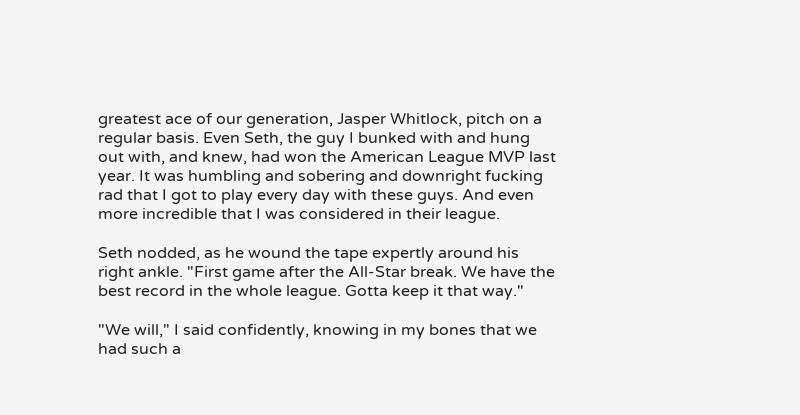greatest ace of our generation, Jasper Whitlock, pitch on a regular basis. Even Seth, the guy I bunked with and hung out with, and knew, had won the American League MVP last year. It was humbling and sobering and downright fucking rad that I got to play every day with these guys. And even more incredible that I was considered in their league.

Seth nodded, as he wound the tape expertly around his right ankle. "First game after the All-Star break. We have the best record in the whole league. Gotta keep it that way."

"We will," I said confidently, knowing in my bones that we had such a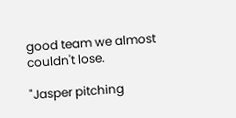good team we almost couldn't lose.

"Jasper pitching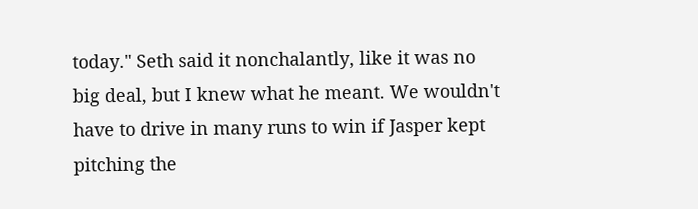today." Seth said it nonchalantly, like it was no big deal, but I knew what he meant. We wouldn't have to drive in many runs to win if Jasper kept pitching the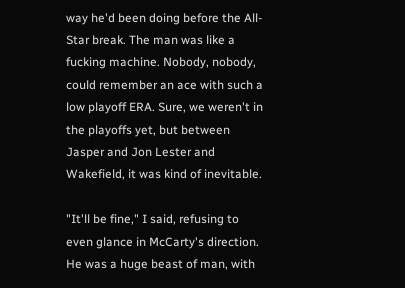way he'd been doing before the All-Star break. The man was like a fucking machine. Nobody, nobody, could remember an ace with such a low playoff ERA. Sure, we weren't in the playoffs yet, but between Jasper and Jon Lester and Wakefield, it was kind of inevitable.

"It'll be fine," I said, refusing to even glance in McCarty's direction. He was a huge beast of man, with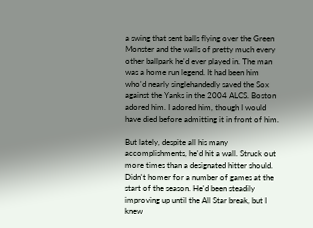a swing that sent balls flying over the Green Monster and the walls of pretty much every other ballpark he'd ever played in. The man was a home run legend. It had been him who'd nearly singlehandedly saved the Sox against the Yanks in the 2004 ALCS. Boston adored him. I adored him, though I would have died before admitting it in front of him.

But lately, despite all his many accomplishments, he'd hit a wall. Struck out more times than a designated hitter should. Didn't homer for a number of games at the start of the season. He'd been steadily improving up until the All Star break, but I knew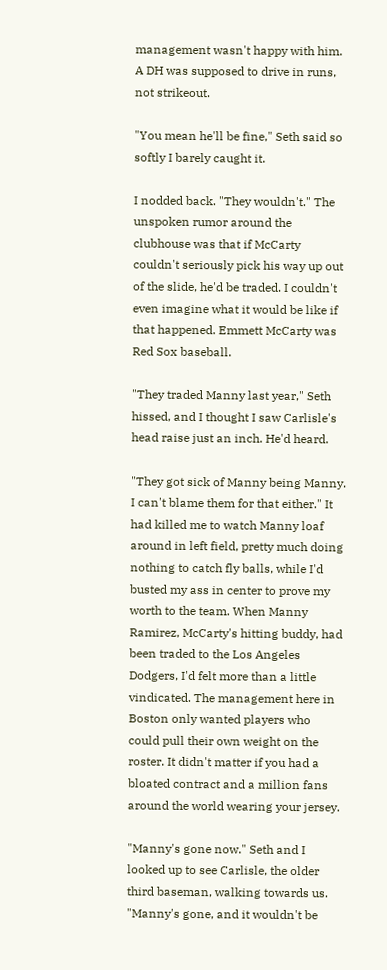management wasn't happy with him. A DH was supposed to drive in runs, not strikeout.

"You mean he'll be fine," Seth said so softly I barely caught it.

I nodded back. "They wouldn't." The unspoken rumor around the clubhouse was that if McCarty couldn't seriously pick his way up out of the slide, he'd be traded. I couldn't even imagine what it would be like if that happened. Emmett McCarty was Red Sox baseball.

"They traded Manny last year," Seth hissed, and I thought I saw Carlisle's head raise just an inch. He'd heard.

"They got sick of Manny being Manny. I can't blame them for that either." It had killed me to watch Manny loaf around in left field, pretty much doing nothing to catch fly balls, while I'd busted my ass in center to prove my worth to the team. When Manny Ramirez, McCarty's hitting buddy, had been traded to the Los Angeles Dodgers, I'd felt more than a little vindicated. The management here in Boston only wanted players who could pull their own weight on the roster. It didn't matter if you had a bloated contract and a million fans around the world wearing your jersey.

"Manny's gone now." Seth and I looked up to see Carlisle, the older third baseman, walking towards us. "Manny's gone, and it wouldn't be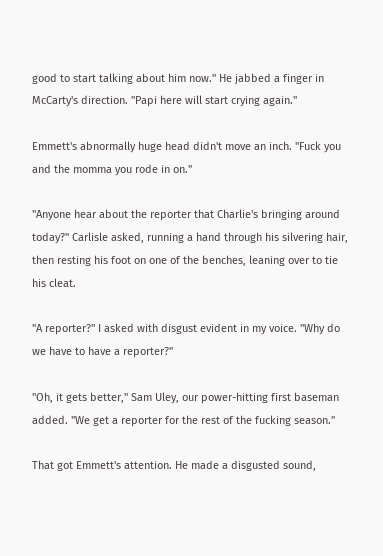good to start talking about him now." He jabbed a finger in McCarty's direction. "Papi here will start crying again."

Emmett's abnormally huge head didn't move an inch. "Fuck you and the momma you rode in on."

"Anyone hear about the reporter that Charlie's bringing around today?" Carlisle asked, running a hand through his silvering hair, then resting his foot on one of the benches, leaning over to tie his cleat.

"A reporter?" I asked with disgust evident in my voice. "Why do we have to have a reporter?"

"Oh, it gets better," Sam Uley, our power-hitting first baseman added. "We get a reporter for the rest of the fucking season."

That got Emmett's attention. He made a disgusted sound,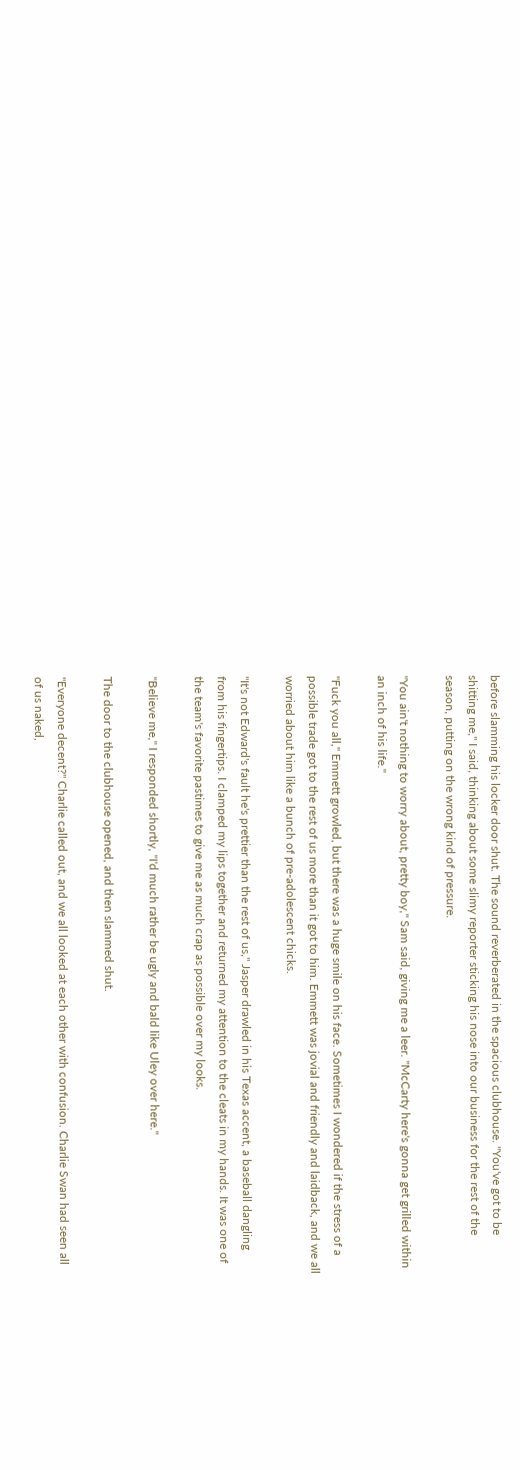before slamming his locker door shut. The sound reverberated in the spacious clubhouse. "You've got to be shitting me," I said, thinking about some slimy reporter sticking his nose into our business for the rest of the season, putting on the wrong kind of pressure.

"You ain't nothing to worry about, pretty boy," Sam said, giving me a leer. "McCarty here's gonna get grilled within an inch of his life."

"Fuck you all," Emmett growled, but there was a huge smile on his face. Sometimes I wondered if the stress of a possible trade got to the rest of us more than it got to him. Emmett was jovial and friendly and laidback, and we all worried about him like a bunch of pre-adolescent chicks.

"It's not Edward's fault he's prettier than the rest of us," Jasper drawled in his Texas accent, a baseball dangling from his fingertips. I clamped my lips together and returned my attention to the cleats in my hands. It was one of the team's favorite pastimes to give me as much crap as possible over my looks.

"Believe me," I responded shortly, "I'd much rather be ugly and bald like Uley over here."

The door to the clubhouse opened, and then slammed shut.

"Everyone decent?" Charlie called out, and we all looked at each other with confusion. Charlie Swan had seen all of us naked,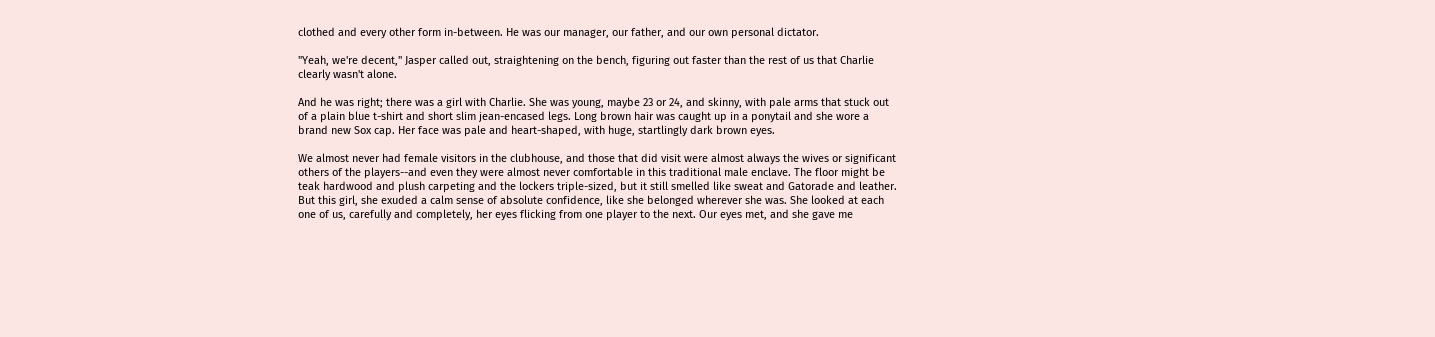clothed and every other form in-between. He was our manager, our father, and our own personal dictator.

"Yeah, we're decent," Jasper called out, straightening on the bench, figuring out faster than the rest of us that Charlie clearly wasn't alone.

And he was right; there was a girl with Charlie. She was young, maybe 23 or 24, and skinny, with pale arms that stuck out of a plain blue t-shirt and short slim jean-encased legs. Long brown hair was caught up in a ponytail and she wore a brand new Sox cap. Her face was pale and heart-shaped, with huge, startlingly dark brown eyes.

We almost never had female visitors in the clubhouse, and those that did visit were almost always the wives or significant others of the players--and even they were almost never comfortable in this traditional male enclave. The floor might be teak hardwood and plush carpeting and the lockers triple-sized, but it still smelled like sweat and Gatorade and leather. But this girl, she exuded a calm sense of absolute confidence, like she belonged wherever she was. She looked at each one of us, carefully and completely, her eyes flicking from one player to the next. Our eyes met, and she gave me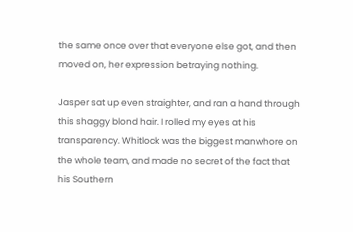the same once over that everyone else got, and then moved on, her expression betraying nothing.

Jasper sat up even straighter, and ran a hand through this shaggy blond hair. I rolled my eyes at his transparency. Whitlock was the biggest manwhore on the whole team, and made no secret of the fact that his Southern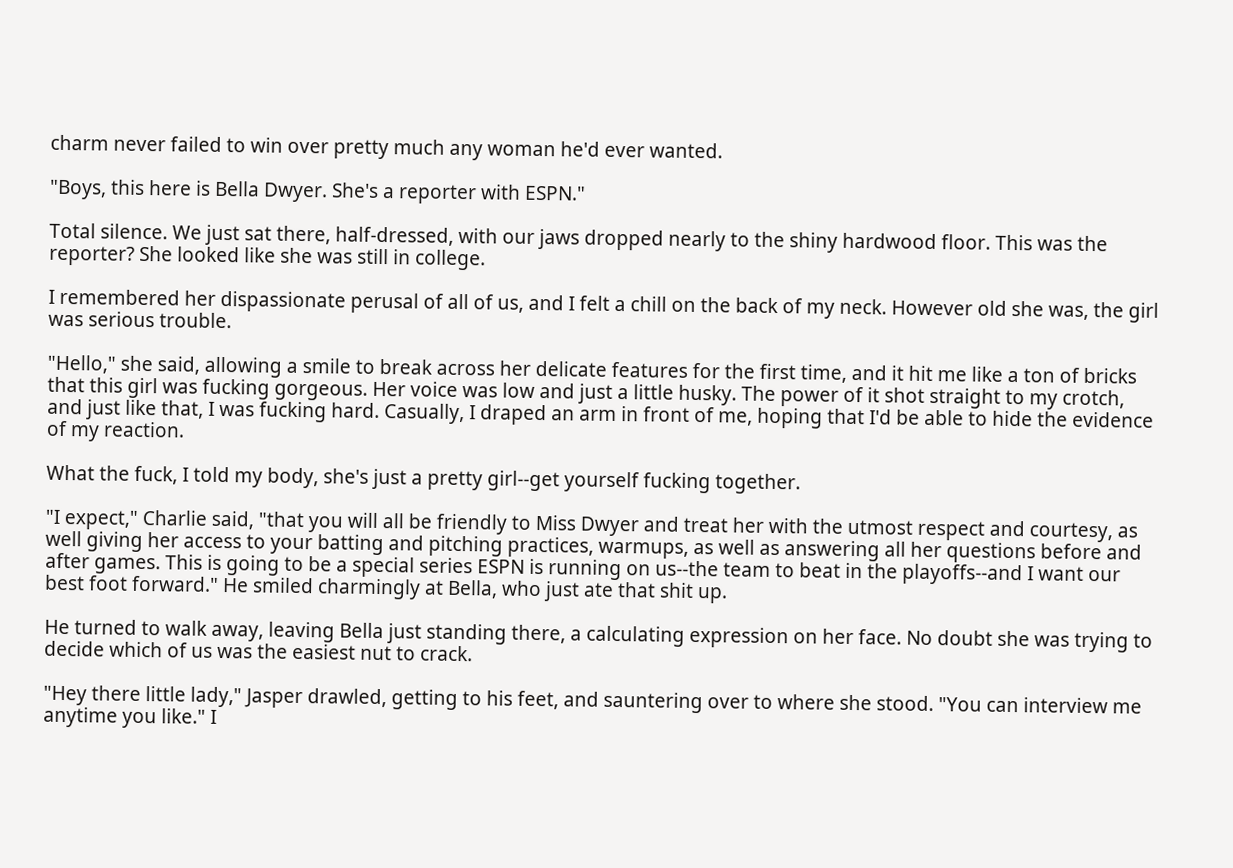charm never failed to win over pretty much any woman he'd ever wanted.

"Boys, this here is Bella Dwyer. She's a reporter with ESPN."

Total silence. We just sat there, half-dressed, with our jaws dropped nearly to the shiny hardwood floor. This was the reporter? She looked like she was still in college.

I remembered her dispassionate perusal of all of us, and I felt a chill on the back of my neck. However old she was, the girl was serious trouble.

"Hello," she said, allowing a smile to break across her delicate features for the first time, and it hit me like a ton of bricks that this girl was fucking gorgeous. Her voice was low and just a little husky. The power of it shot straight to my crotch, and just like that, I was fucking hard. Casually, I draped an arm in front of me, hoping that I'd be able to hide the evidence of my reaction.

What the fuck, I told my body, she's just a pretty girl--get yourself fucking together.

"I expect," Charlie said, "that you will all be friendly to Miss Dwyer and treat her with the utmost respect and courtesy, as well giving her access to your batting and pitching practices, warmups, as well as answering all her questions before and after games. This is going to be a special series ESPN is running on us--the team to beat in the playoffs--and I want our best foot forward." He smiled charmingly at Bella, who just ate that shit up.

He turned to walk away, leaving Bella just standing there, a calculating expression on her face. No doubt she was trying to decide which of us was the easiest nut to crack.

"Hey there little lady," Jasper drawled, getting to his feet, and sauntering over to where she stood. "You can interview me anytime you like." I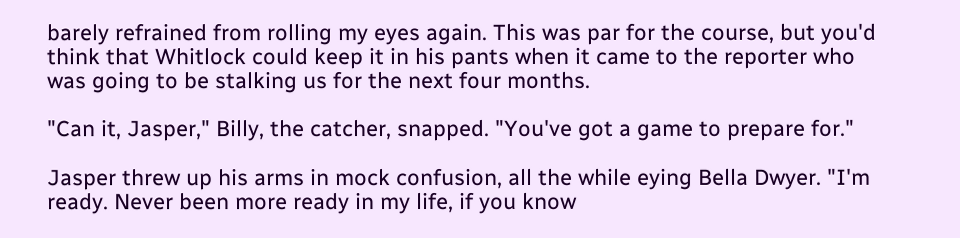barely refrained from rolling my eyes again. This was par for the course, but you'd think that Whitlock could keep it in his pants when it came to the reporter who was going to be stalking us for the next four months.

"Can it, Jasper," Billy, the catcher, snapped. "You've got a game to prepare for."

Jasper threw up his arms in mock confusion, all the while eying Bella Dwyer. "I'm ready. Never been more ready in my life, if you know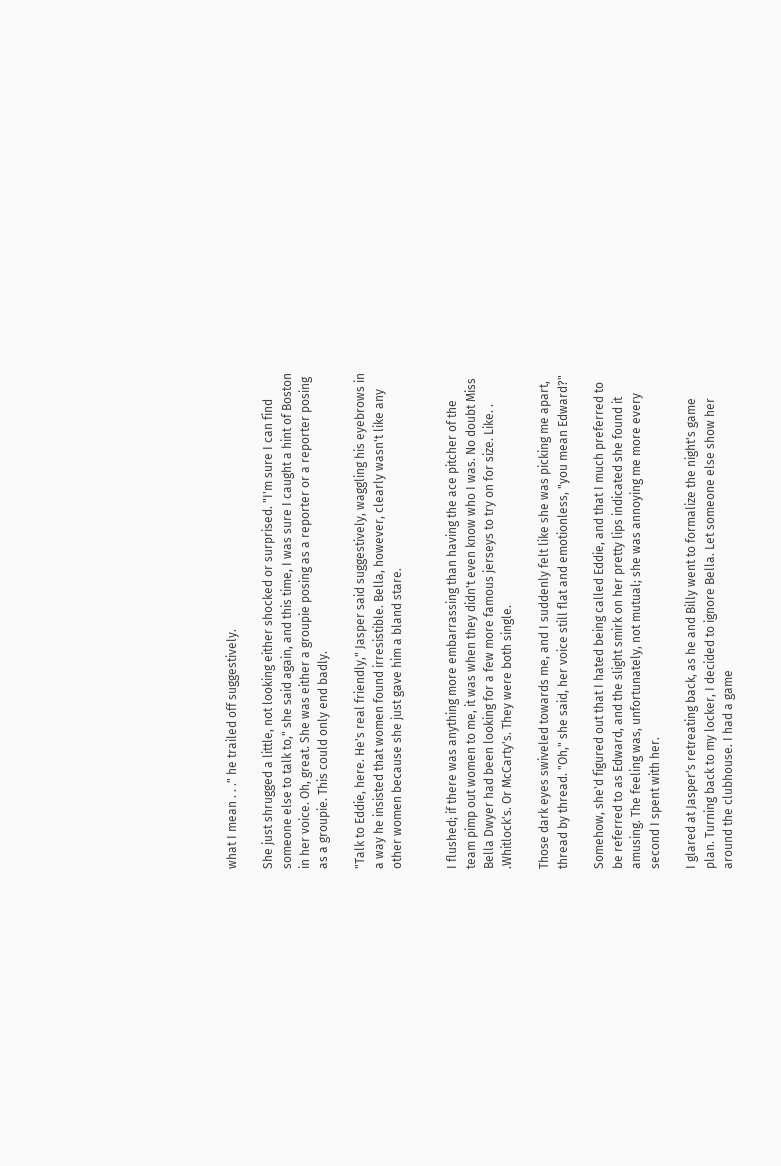what I mean . . ." he trailed off suggestively.

She just shrugged a little, not looking either shocked or surprised. "I'm sure I can find someone else to talk to," she said again, and this time, I was sure I caught a hint of Boston in her voice. Oh, great. She was either a groupie posing as a reporter or a reporter posing as a groupie. This could only end badly.

"Talk to Eddie, here. He's real friendly," Jasper said suggestively, waggling his eyebrows in a way he insisted that women found irresistible. Bella, however, clearly wasn't like any other women because she just gave him a bland stare.


I flushed; if there was anything more embarrassing than having the ace pitcher of the team pimp out women to me, it was when they didn't even know who I was. No doubt Miss Bella Dwyer had been looking for a few more famous jerseys to try on for size. Like. . .Whitlock's. Or McCarty's. They were both single.

Those dark eyes swiveled towards me, and I suddenly felt like she was picking me apart, thread by thread. "Oh," she said, her voice still flat and emotionless, "you mean Edward?"

Somehow, she'd figured out that I hated being called Eddie, and that I much preferred to be referred to as Edward, and the slight smirk on her pretty lips indicated she found it amusing. The feeling was, unfortunately, not mutual; she was annoying me more every second I spent with her.

I glared at Jasper's retreating back, as he and Billy went to formalize the night's game plan. Turning back to my locker, I decided to ignore Bella. Let someone else show her around the clubhouse. I had a game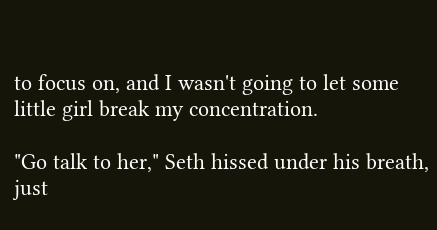to focus on, and I wasn't going to let some little girl break my concentration.

"Go talk to her," Seth hissed under his breath, just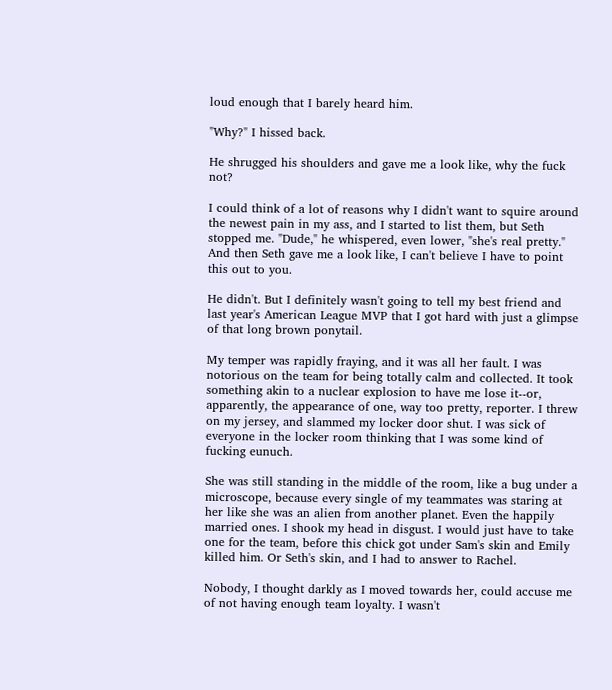loud enough that I barely heard him.

"Why?" I hissed back.

He shrugged his shoulders and gave me a look like, why the fuck not?

I could think of a lot of reasons why I didn't want to squire around the newest pain in my ass, and I started to list them, but Seth stopped me. "Dude," he whispered, even lower, "she's real pretty." And then Seth gave me a look like, I can't believe I have to point this out to you.

He didn't. But I definitely wasn't going to tell my best friend and last year's American League MVP that I got hard with just a glimpse of that long brown ponytail.

My temper was rapidly fraying, and it was all her fault. I was notorious on the team for being totally calm and collected. It took something akin to a nuclear explosion to have me lose it--or, apparently, the appearance of one, way too pretty, reporter. I threw on my jersey, and slammed my locker door shut. I was sick of everyone in the locker room thinking that I was some kind of fucking eunuch.

She was still standing in the middle of the room, like a bug under a microscope, because every single of my teammates was staring at her like she was an alien from another planet. Even the happily married ones. I shook my head in disgust. I would just have to take one for the team, before this chick got under Sam's skin and Emily killed him. Or Seth's skin, and I had to answer to Rachel.

Nobody, I thought darkly as I moved towards her, could accuse me of not having enough team loyalty. I wasn't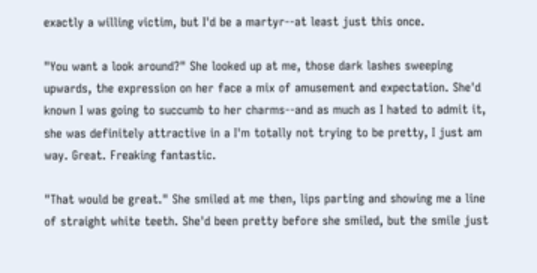exactly a willing victim, but I'd be a martyr--at least just this once.

"You want a look around?" She looked up at me, those dark lashes sweeping upwards, the expression on her face a mix of amusement and expectation. She'd known I was going to succumb to her charms--and as much as I hated to admit it, she was definitely attractive in a I'm totally not trying to be pretty, I just am way. Great. Freaking fantastic.

"That would be great." She smiled at me then, lips parting and showing me a line of straight white teeth. She'd been pretty before she smiled, but the smile just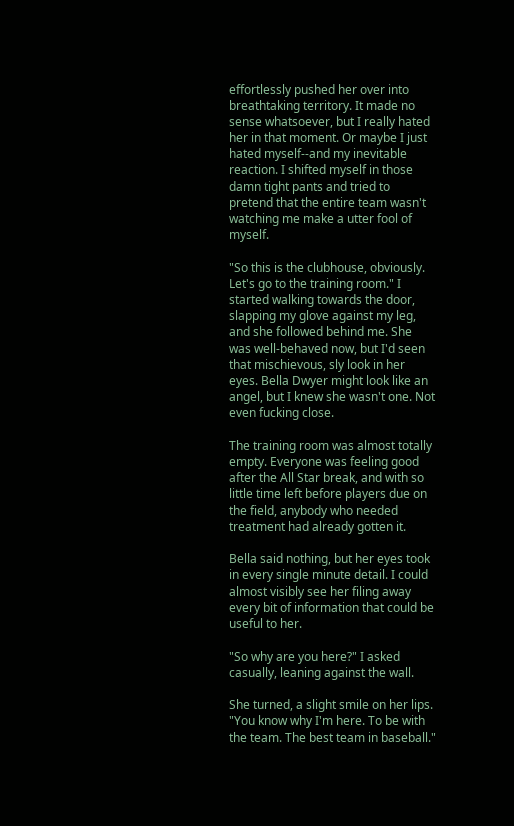effortlessly pushed her over into breathtaking territory. It made no sense whatsoever, but I really hated her in that moment. Or maybe I just hated myself--and my inevitable reaction. I shifted myself in those damn tight pants and tried to pretend that the entire team wasn't watching me make a utter fool of myself.

"So this is the clubhouse, obviously. Let's go to the training room." I started walking towards the door, slapping my glove against my leg, and she followed behind me. She was well-behaved now, but I'd seen that mischievous, sly look in her eyes. Bella Dwyer might look like an angel, but I knew she wasn't one. Not even fucking close.

The training room was almost totally empty. Everyone was feeling good after the All Star break, and with so little time left before players due on the field, anybody who needed treatment had already gotten it.

Bella said nothing, but her eyes took in every single minute detail. I could almost visibly see her filing away every bit of information that could be useful to her.

"So why are you here?" I asked casually, leaning against the wall.

She turned, a slight smile on her lips. "You know why I'm here. To be with the team. The best team in baseball."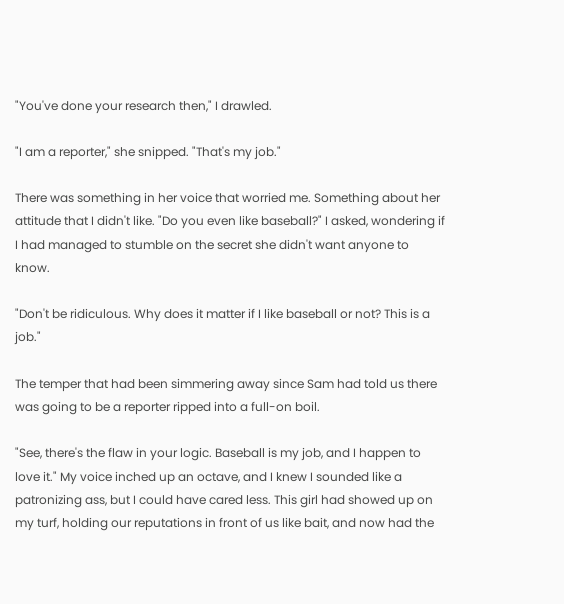"You've done your research then," I drawled.

"I am a reporter," she snipped. "That's my job."

There was something in her voice that worried me. Something about her attitude that I didn't like. "Do you even like baseball?" I asked, wondering if I had managed to stumble on the secret she didn't want anyone to know.

"Don't be ridiculous. Why does it matter if I like baseball or not? This is a job."

The temper that had been simmering away since Sam had told us there was going to be a reporter ripped into a full-on boil.

"See, there's the flaw in your logic. Baseball is my job, and I happen to love it." My voice inched up an octave, and I knew I sounded like a patronizing ass, but I could have cared less. This girl had showed up on my turf, holding our reputations in front of us like bait, and now had the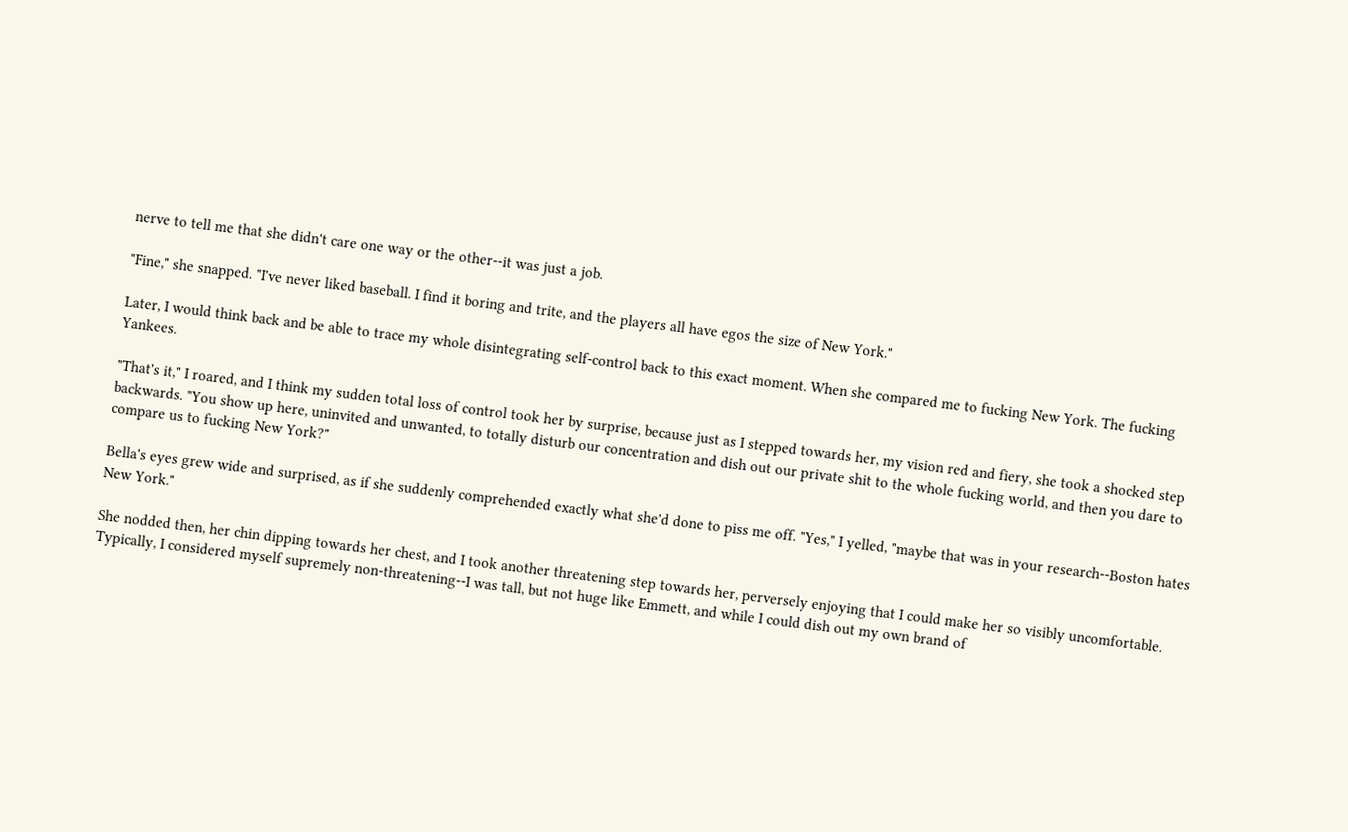nerve to tell me that she didn't care one way or the other--it was just a job.

"Fine," she snapped. "I've never liked baseball. I find it boring and trite, and the players all have egos the size of New York."

Later, I would think back and be able to trace my whole disintegrating self-control back to this exact moment. When she compared me to fucking New York. The fucking Yankees.

"That's it," I roared, and I think my sudden total loss of control took her by surprise, because just as I stepped towards her, my vision red and fiery, she took a shocked step backwards. "You show up here, uninvited and unwanted, to totally disturb our concentration and dish out our private shit to the whole fucking world, and then you dare to compare us to fucking New York?"

Bella's eyes grew wide and surprised, as if she suddenly comprehended exactly what she'd done to piss me off. "Yes," I yelled, "maybe that was in your research--Boston hates New York."

She nodded then, her chin dipping towards her chest, and I took another threatening step towards her, perversely enjoying that I could make her so visibly uncomfortable. Typically, I considered myself supremely non-threatening--I was tall, but not huge like Emmett, and while I could dish out my own brand of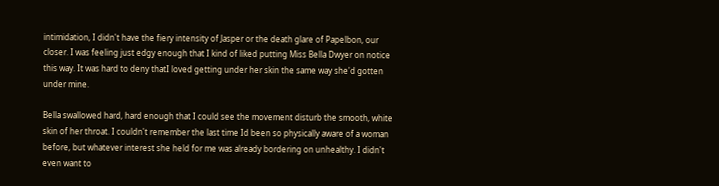intimidation, I didn't have the fiery intensity of Jasper or the death glare of Papelbon, our closer. I was feeling just edgy enough that I kind of liked putting Miss Bella Dwyer on notice this way. It was hard to deny thatI loved getting under her skin the same way she'd gotten under mine.

Bella swallowed hard, hard enough that I could see the movement disturb the smooth, white skin of her throat. I couldn't remember the last time Id been so physically aware of a woman before, but whatever interest she held for me was already bordering on unhealthy. I didn't even want to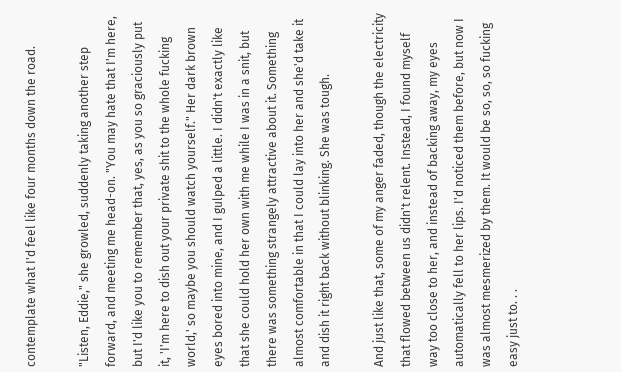contemplate what I'd feel like four months down the road.

"Listen, Eddie," she growled, suddenly taking another step forward, and meeting me head-on. "You may hate that I'm here, but I'd like you to remember that, yes, as you so graciously put it, 'I'm here to dish out your private shit to the whole fucking world,' so maybe you should watch yourself." Her dark brown eyes bored into mine, and I gulped a little. I didn't exactly like that she could hold her own with me while I was in a snit, but there was something strangely attractive about it. Something almost comfortable in that I could lay into her and she'd take it and dish it right back without blinking. She was tough.

And just like that, some of my anger faded, though the electricity that flowed between us didn't relent. Instead, I found myself way too close to her, and instead of backing away, my eyes automatically fell to her lips. I'd noticed them before, but now I was almost mesmerized by them. It would be so, so, so fucking easy just to. . .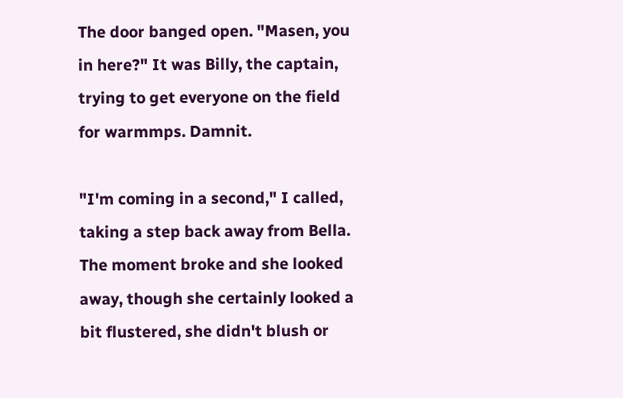The door banged open. "Masen, you in here?" It was Billy, the captain, trying to get everyone on the field for warmmps. Damnit.

"I'm coming in a second," I called, taking a step back away from Bella. The moment broke and she looked away, though she certainly looked a bit flustered, she didn't blush or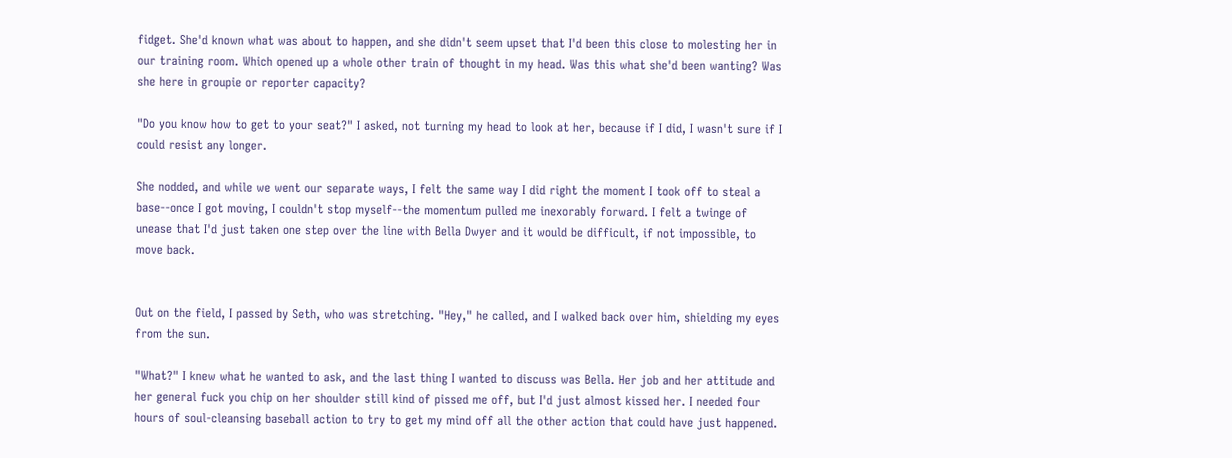fidget. She'd known what was about to happen, and she didn't seem upset that I'd been this close to molesting her in our training room. Which opened up a whole other train of thought in my head. Was this what she'd been wanting? Was she here in groupie or reporter capacity?

"Do you know how to get to your seat?" I asked, not turning my head to look at her, because if I did, I wasn't sure if I could resist any longer.

She nodded, and while we went our separate ways, I felt the same way I did right the moment I took off to steal a base--once I got moving, I couldn't stop myself--the momentum pulled me inexorably forward. I felt a twinge of unease that I'd just taken one step over the line with Bella Dwyer and it would be difficult, if not impossible, to move back.


Out on the field, I passed by Seth, who was stretching. "Hey," he called, and I walked back over him, shielding my eyes from the sun.

"What?" I knew what he wanted to ask, and the last thing I wanted to discuss was Bella. Her job and her attitude and her general fuck you chip on her shoulder still kind of pissed me off, but I'd just almost kissed her. I needed four hours of soul-cleansing baseball action to try to get my mind off all the other action that could have just happened.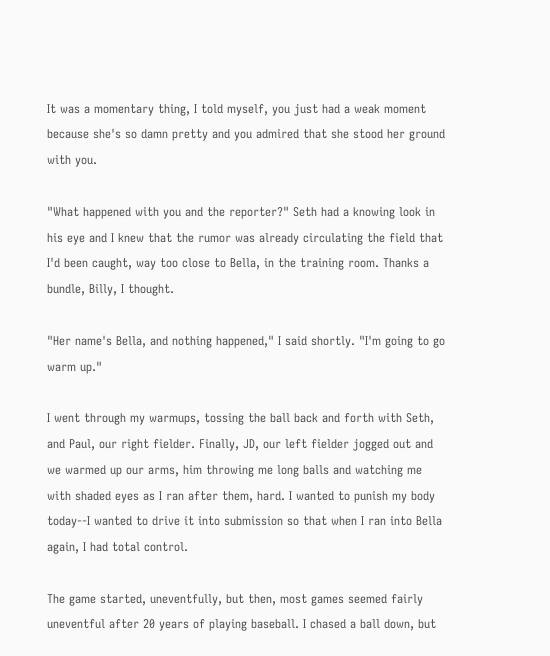It was a momentary thing, I told myself, you just had a weak moment because she's so damn pretty and you admired that she stood her ground with you.

"What happened with you and the reporter?" Seth had a knowing look in his eye and I knew that the rumor was already circulating the field that I'd been caught, way too close to Bella, in the training room. Thanks a bundle, Billy, I thought.

"Her name's Bella, and nothing happened," I said shortly. "I'm going to go warm up."

I went through my warmups, tossing the ball back and forth with Seth, and Paul, our right fielder. Finally, JD, our left fielder jogged out and we warmed up our arms, him throwing me long balls and watching me with shaded eyes as I ran after them, hard. I wanted to punish my body today--I wanted to drive it into submission so that when I ran into Bella again, I had total control.

The game started, uneventfully, but then, most games seemed fairly uneventful after 20 years of playing baseball. I chased a ball down, but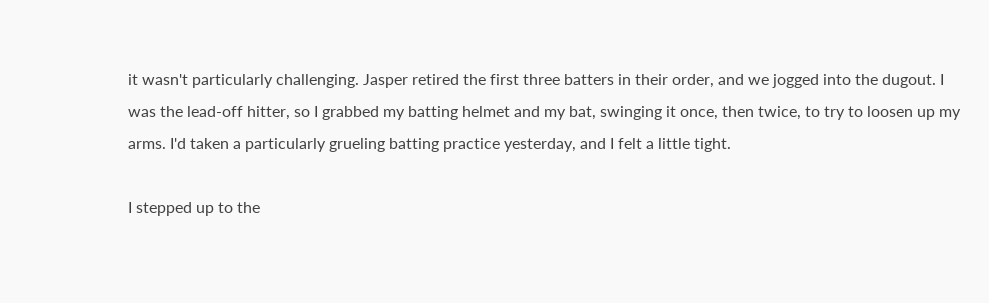it wasn't particularly challenging. Jasper retired the first three batters in their order, and we jogged into the dugout. I was the lead-off hitter, so I grabbed my batting helmet and my bat, swinging it once, then twice, to try to loosen up my arms. I'd taken a particularly grueling batting practice yesterday, and I felt a little tight.

I stepped up to the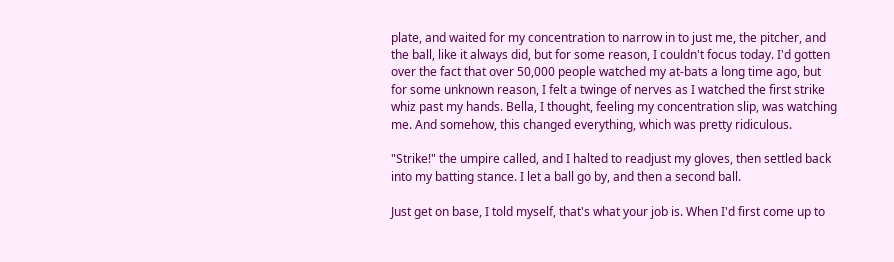plate, and waited for my concentration to narrow in to just me, the pitcher, and the ball, like it always did, but for some reason, I couldn't focus today. I'd gotten over the fact that over 50,000 people watched my at-bats a long time ago, but for some unknown reason, I felt a twinge of nerves as I watched the first strike whiz past my hands. Bella, I thought, feeling my concentration slip, was watching me. And somehow, this changed everything, which was pretty ridiculous.

"Strike!" the umpire called, and I halted to readjust my gloves, then settled back into my batting stance. I let a ball go by, and then a second ball.

Just get on base, I told myself, that's what your job is. When I'd first come up to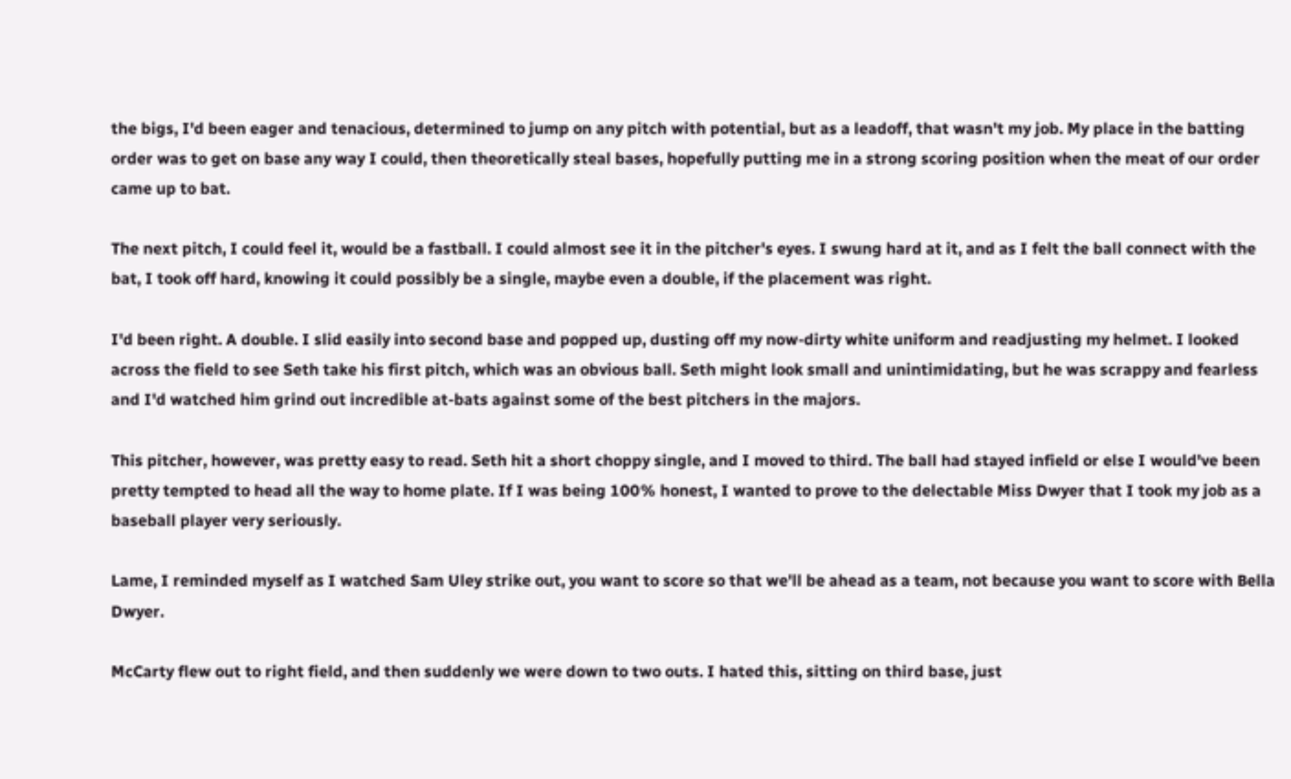the bigs, I'd been eager and tenacious, determined to jump on any pitch with potential, but as a leadoff, that wasn't my job. My place in the batting order was to get on base any way I could, then theoretically steal bases, hopefully putting me in a strong scoring position when the meat of our order came up to bat.

The next pitch, I could feel it, would be a fastball. I could almost see it in the pitcher's eyes. I swung hard at it, and as I felt the ball connect with the bat, I took off hard, knowing it could possibly be a single, maybe even a double, if the placement was right.

I'd been right. A double. I slid easily into second base and popped up, dusting off my now-dirty white uniform and readjusting my helmet. I looked across the field to see Seth take his first pitch, which was an obvious ball. Seth might look small and unintimidating, but he was scrappy and fearless and I'd watched him grind out incredible at-bats against some of the best pitchers in the majors.

This pitcher, however, was pretty easy to read. Seth hit a short choppy single, and I moved to third. The ball had stayed infield or else I would've been pretty tempted to head all the way to home plate. If I was being 100% honest, I wanted to prove to the delectable Miss Dwyer that I took my job as a baseball player very seriously.

Lame, I reminded myself as I watched Sam Uley strike out, you want to score so that we'll be ahead as a team, not because you want to score with Bella Dwyer.

McCarty flew out to right field, and then suddenly we were down to two outs. I hated this, sitting on third base, just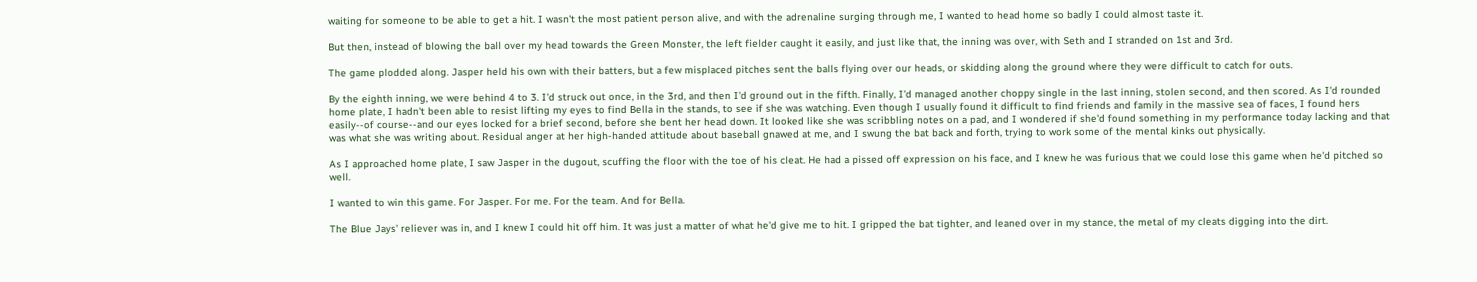waiting for someone to be able to get a hit. I wasn't the most patient person alive, and with the adrenaline surging through me, I wanted to head home so badly I could almost taste it.

But then, instead of blowing the ball over my head towards the Green Monster, the left fielder caught it easily, and just like that, the inning was over, with Seth and I stranded on 1st and 3rd.

The game plodded along. Jasper held his own with their batters, but a few misplaced pitches sent the balls flying over our heads, or skidding along the ground where they were difficult to catch for outs.

By the eighth inning, we were behind 4 to 3. I'd struck out once, in the 3rd, and then I'd ground out in the fifth. Finally, I'd managed another choppy single in the last inning, stolen second, and then scored. As I'd rounded home plate, I hadn't been able to resist lifting my eyes to find Bella in the stands, to see if she was watching. Even though I usually found it difficult to find friends and family in the massive sea of faces, I found hers easily--of course--and our eyes locked for a brief second, before she bent her head down. It looked like she was scribbling notes on a pad, and I wondered if she'd found something in my performance today lacking and that was what she was writing about. Residual anger at her high-handed attitude about baseball gnawed at me, and I swung the bat back and forth, trying to work some of the mental kinks out physically.

As I approached home plate, I saw Jasper in the dugout, scuffing the floor with the toe of his cleat. He had a pissed off expression on his face, and I knew he was furious that we could lose this game when he'd pitched so well.

I wanted to win this game. For Jasper. For me. For the team. And for Bella.

The Blue Jays' reliever was in, and I knew I could hit off him. It was just a matter of what he'd give me to hit. I gripped the bat tighter, and leaned over in my stance, the metal of my cleats digging into the dirt.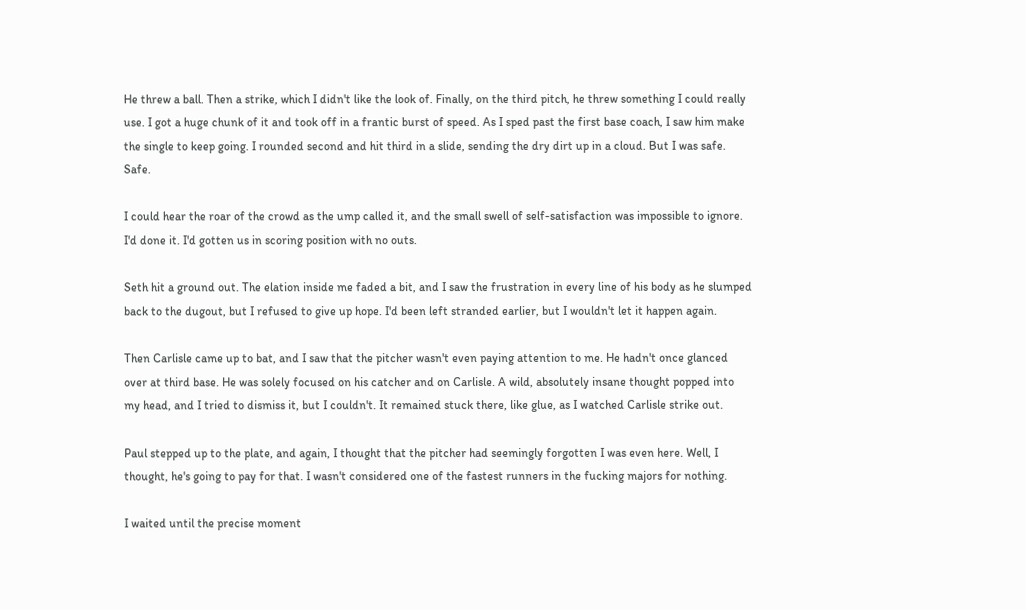He threw a ball. Then a strike, which I didn't like the look of. Finally, on the third pitch, he threw something I could really use. I got a huge chunk of it and took off in a frantic burst of speed. As I sped past the first base coach, I saw him make the single to keep going. I rounded second and hit third in a slide, sending the dry dirt up in a cloud. But I was safe. Safe.

I could hear the roar of the crowd as the ump called it, and the small swell of self-satisfaction was impossible to ignore. I'd done it. I'd gotten us in scoring position with no outs.

Seth hit a ground out. The elation inside me faded a bit, and I saw the frustration in every line of his body as he slumped back to the dugout, but I refused to give up hope. I'd been left stranded earlier, but I wouldn't let it happen again.

Then Carlisle came up to bat, and I saw that the pitcher wasn't even paying attention to me. He hadn't once glanced over at third base. He was solely focused on his catcher and on Carlisle. A wild, absolutely insane thought popped into my head, and I tried to dismiss it, but I couldn't. It remained stuck there, like glue, as I watched Carlisle strike out.

Paul stepped up to the plate, and again, I thought that the pitcher had seemingly forgotten I was even here. Well, I thought, he's going to pay for that. I wasn't considered one of the fastest runners in the fucking majors for nothing.

I waited until the precise moment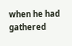when he had gathered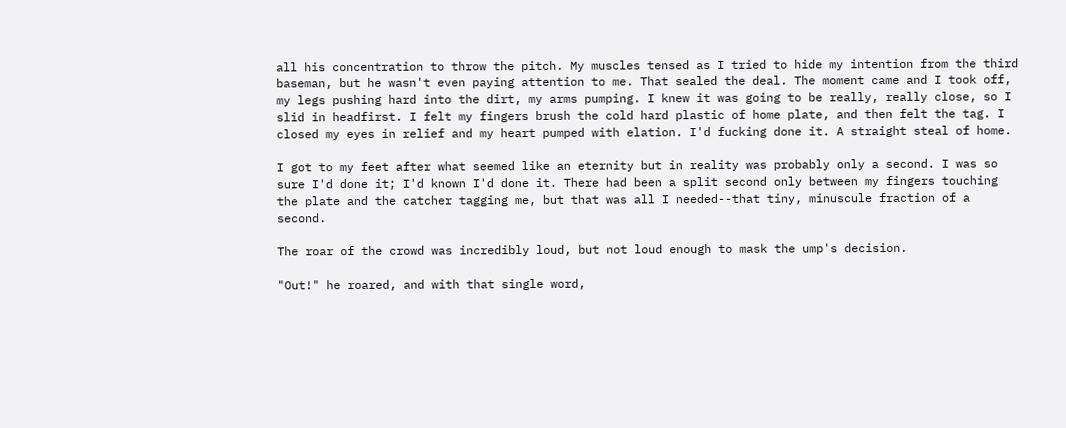all his concentration to throw the pitch. My muscles tensed as I tried to hide my intention from the third baseman, but he wasn't even paying attention to me. That sealed the deal. The moment came and I took off, my legs pushing hard into the dirt, my arms pumping. I knew it was going to be really, really close, so I slid in headfirst. I felt my fingers brush the cold hard plastic of home plate, and then felt the tag. I closed my eyes in relief and my heart pumped with elation. I'd fucking done it. A straight steal of home.

I got to my feet after what seemed like an eternity but in reality was probably only a second. I was so sure I'd done it; I'd known I'd done it. There had been a split second only between my fingers touching the plate and the catcher tagging me, but that was all I needed--that tiny, minuscule fraction of a second.

The roar of the crowd was incredibly loud, but not loud enough to mask the ump's decision.

"Out!" he roared, and with that single word,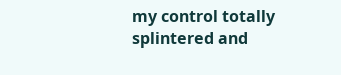my control totally splintered and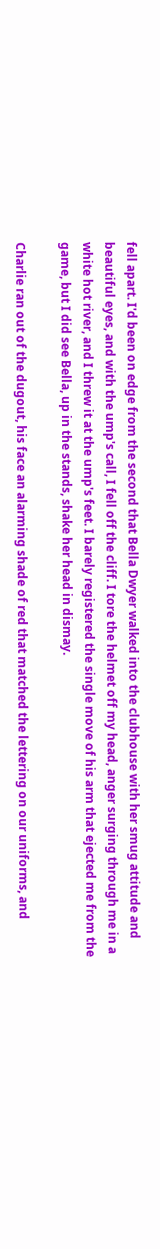fell apart. I'd been on edge from the second that Bella Dwyer walked into the clubhouse with her smug attitude and beautiful eyes, and with the ump's call, I fell off the cliff. I tore the helmet off my head, anger surging through me in a white hot river, and I threw it at the ump's feet. I barely registered the single move of his arm that ejected me from the game, but I did see Bella, up in the stands, shake her head in dismay.

Charlie ran out of the dugout, his face an alarming shade of red that matched the lettering on our uniforms, and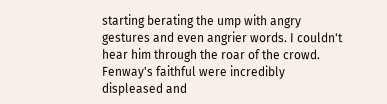starting berating the ump with angry gestures and even angrier words. I couldn't hear him through the roar of the crowd. Fenway's faithful were incredibly displeased and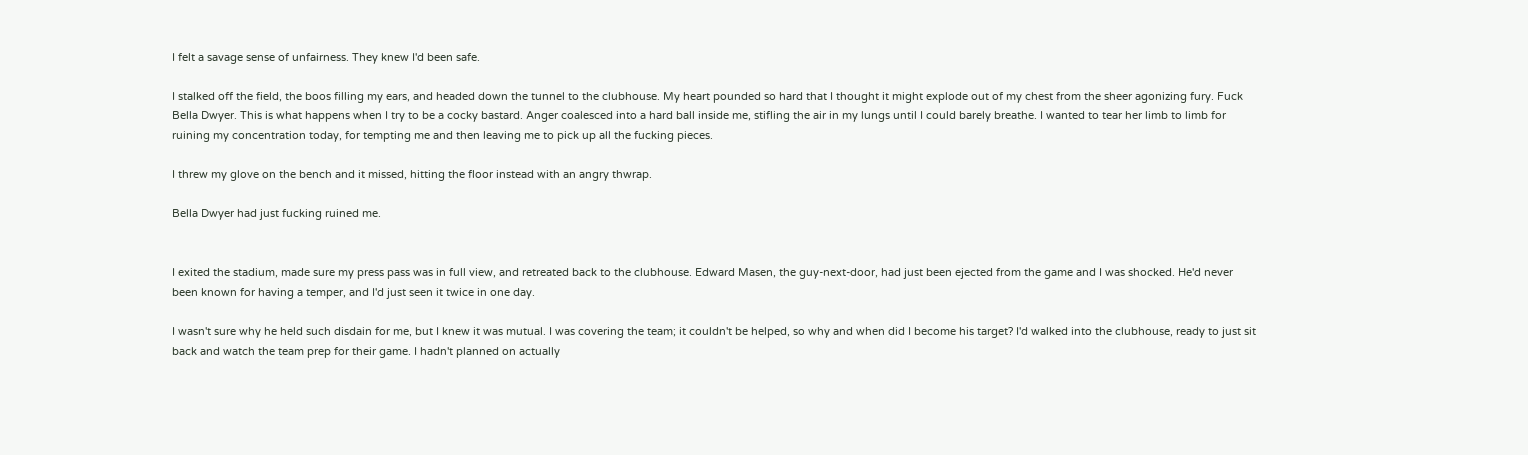I felt a savage sense of unfairness. They knew I'd been safe.

I stalked off the field, the boos filling my ears, and headed down the tunnel to the clubhouse. My heart pounded so hard that I thought it might explode out of my chest from the sheer agonizing fury. Fuck Bella Dwyer. This is what happens when I try to be a cocky bastard. Anger coalesced into a hard ball inside me, stifling the air in my lungs until I could barely breathe. I wanted to tear her limb to limb for ruining my concentration today, for tempting me and then leaving me to pick up all the fucking pieces.

I threw my glove on the bench and it missed, hitting the floor instead with an angry thwrap.

Bella Dwyer had just fucking ruined me.


I exited the stadium, made sure my press pass was in full view, and retreated back to the clubhouse. Edward Masen, the guy-next-door, had just been ejected from the game and I was shocked. He'd never been known for having a temper, and I'd just seen it twice in one day.

I wasn't sure why he held such disdain for me, but I knew it was mutual. I was covering the team; it couldn't be helped, so why and when did I become his target? I'd walked into the clubhouse, ready to just sit back and watch the team prep for their game. I hadn't planned on actually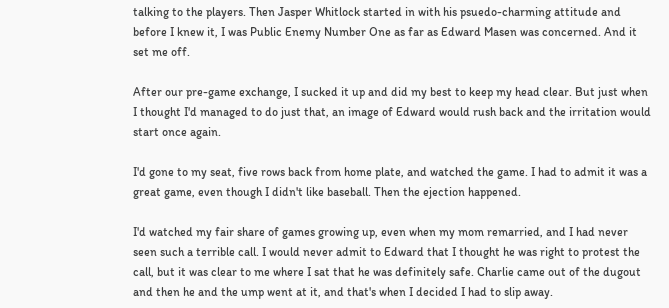talking to the players. Then Jasper Whitlock started in with his psuedo-charming attitude and before I knew it, I was Public Enemy Number One as far as Edward Masen was concerned. And it set me off.

After our pre-game exchange, I sucked it up and did my best to keep my head clear. But just when I thought I'd managed to do just that, an image of Edward would rush back and the irritation would start once again.

I'd gone to my seat, five rows back from home plate, and watched the game. I had to admit it was a great game, even though I didn't like baseball. Then the ejection happened.

I'd watched my fair share of games growing up, even when my mom remarried, and I had never seen such a terrible call. I would never admit to Edward that I thought he was right to protest the call, but it was clear to me where I sat that he was definitely safe. Charlie came out of the dugout and then he and the ump went at it, and that's when I decided I had to slip away.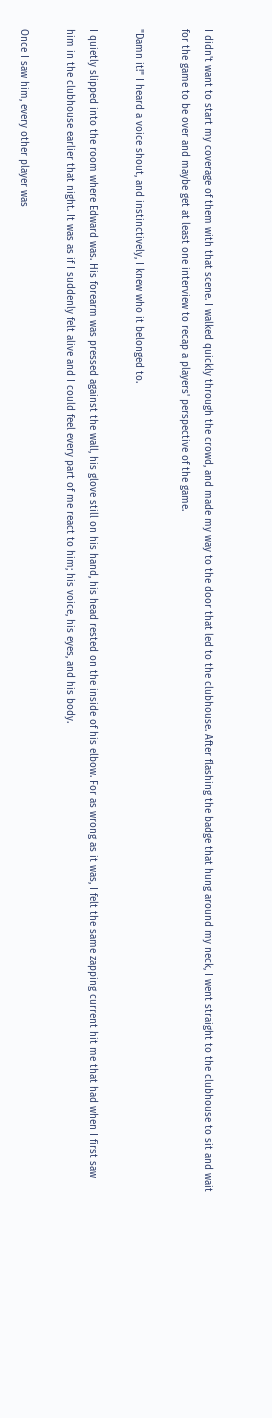I didn't want to start my coverage of them with that scene. I walked quickly through the crowd, and made my way to the door that led to the clubhouse. After flashing the badge that hung around my neck, I went straight to the clubhouse to sit and wait for the game to be over and maybe get at least one interview to recap a players' perspective of the game.

"Damn it!" I heard a voice shout, and instinctively, I knew who it belonged to.

I quietly slipped into the room where Edward was. His forearm was pressed against the wall, his glove still on his hand, his head rested on the inside of his elbow. For as wrong as it was, I felt the same zapping current hit me that had when I first saw him in the clubhouse earlier that night. It was as if I suddenly felt alive and I could feel every part of me react to him; his voice, his eyes, and his body.

Once I saw him, every other player was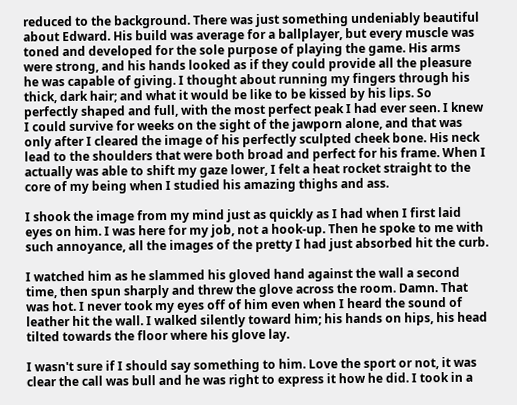reduced to the background. There was just something undeniably beautiful about Edward. His build was average for a ballplayer, but every muscle was toned and developed for the sole purpose of playing the game. His arms were strong, and his hands looked as if they could provide all the pleasure he was capable of giving. I thought about running my fingers through his thick, dark hair; and what it would be like to be kissed by his lips. So perfectly shaped and full, with the most perfect peak I had ever seen. I knew I could survive for weeks on the sight of the jawporn alone, and that was only after I cleared the image of his perfectly sculpted cheek bone. His neck lead to the shoulders that were both broad and perfect for his frame. When I actually was able to shift my gaze lower, I felt a heat rocket straight to the core of my being when I studied his amazing thighs and ass.

I shook the image from my mind just as quickly as I had when I first laid eyes on him. I was here for my job, not a hook-up. Then he spoke to me with such annoyance, all the images of the pretty I had just absorbed hit the curb.

I watched him as he slammed his gloved hand against the wall a second time, then spun sharply and threw the glove across the room. Damn. That was hot. I never took my eyes off of him even when I heard the sound of leather hit the wall. I walked silently toward him; his hands on hips, his head tilted towards the floor where his glove lay.

I wasn't sure if I should say something to him. Love the sport or not, it was clear the call was bull and he was right to express it how he did. I took in a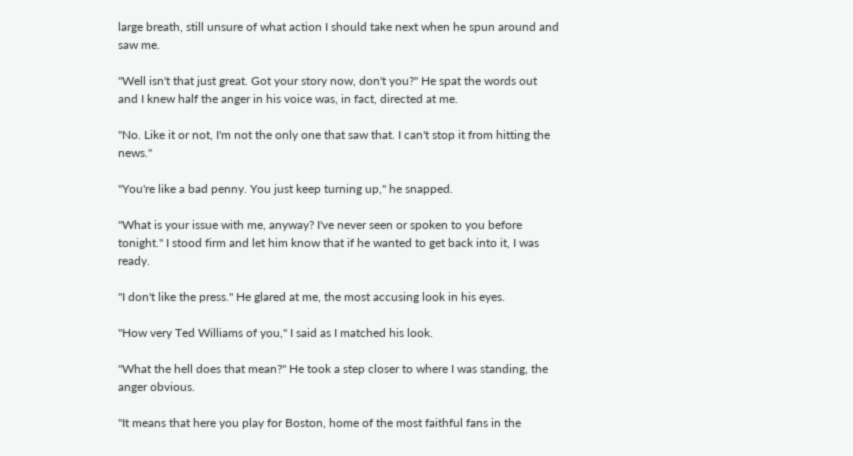large breath, still unsure of what action I should take next when he spun around and saw me.

"Well isn't that just great. Got your story now, don't you?" He spat the words out and I knew half the anger in his voice was, in fact, directed at me.

"No. Like it or not, I'm not the only one that saw that. I can't stop it from hitting the news."

"You're like a bad penny. You just keep turning up," he snapped.

"What is your issue with me, anyway? I've never seen or spoken to you before tonight." I stood firm and let him know that if he wanted to get back into it, I was ready.

"I don't like the press." He glared at me, the most accusing look in his eyes.

"How very Ted Williams of you," I said as I matched his look.

"What the hell does that mean?" He took a step closer to where I was standing, the anger obvious.

"It means that here you play for Boston, home of the most faithful fans in the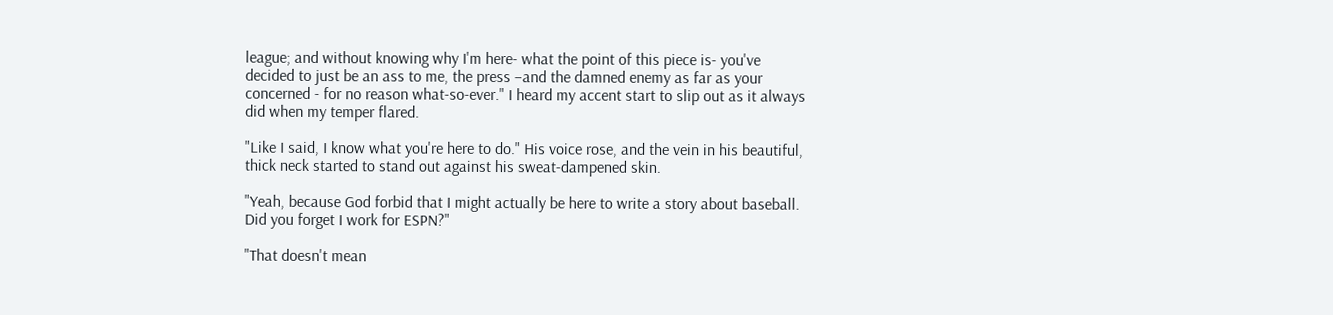league; and without knowing why I'm here- what the point of this piece is- you've decided to just be an ass to me, the press –and the damned enemy as far as your concerned - for no reason what-so-ever." I heard my accent start to slip out as it always did when my temper flared.

"Like I said, I know what you're here to do." His voice rose, and the vein in his beautiful, thick neck started to stand out against his sweat-dampened skin.

"Yeah, because God forbid that I might actually be here to write a story about baseball. Did you forget I work for ESPN?"

"That doesn't mean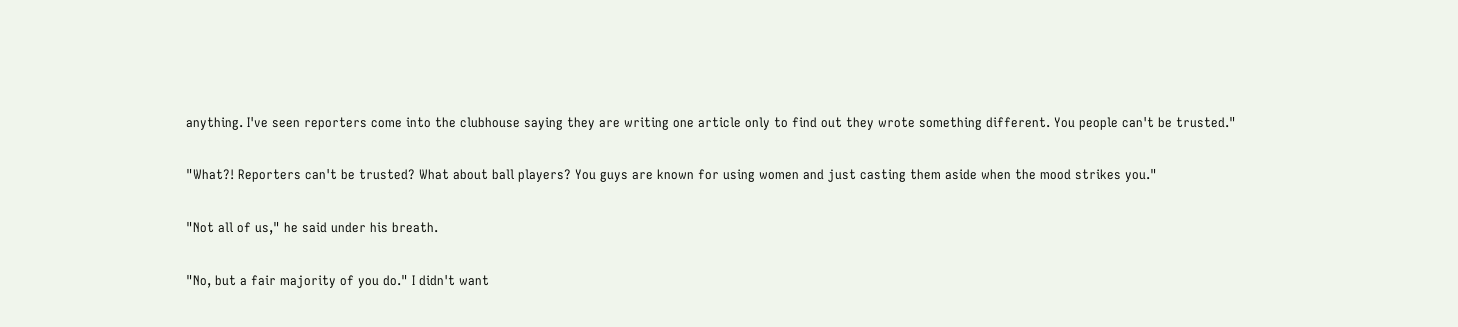anything. I've seen reporters come into the clubhouse saying they are writing one article only to find out they wrote something different. You people can't be trusted."

"What?! Reporters can't be trusted? What about ball players? You guys are known for using women and just casting them aside when the mood strikes you."

"Not all of us," he said under his breath.

"No, but a fair majority of you do." I didn't want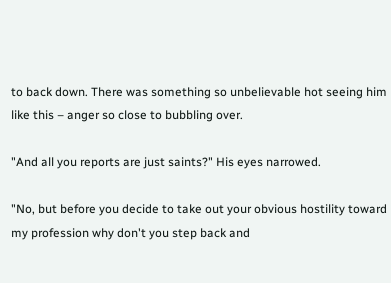to back down. There was something so unbelievable hot seeing him like this – anger so close to bubbling over.

"And all you reports are just saints?" His eyes narrowed.

"No, but before you decide to take out your obvious hostility toward my profession why don't you step back and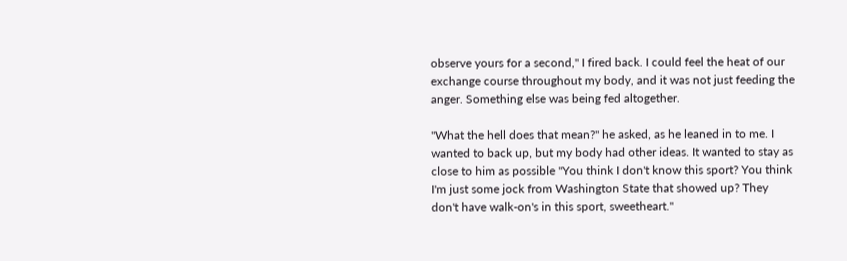observe yours for a second," I fired back. I could feel the heat of our exchange course throughout my body, and it was not just feeding the anger. Something else was being fed altogether.

"What the hell does that mean?" he asked, as he leaned in to me. I wanted to back up, but my body had other ideas. It wanted to stay as close to him as possible "You think I don't know this sport? You think I'm just some jock from Washington State that showed up? They don't have walk-on's in this sport, sweetheart."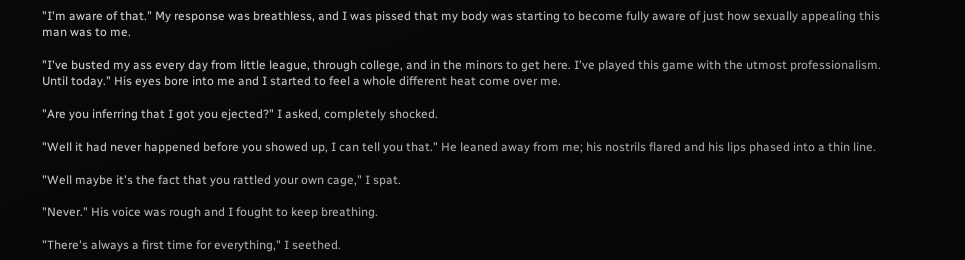"I'm aware of that." My response was breathless, and I was pissed that my body was starting to become fully aware of just how sexually appealing this man was to me.

"I've busted my ass every day from little league, through college, and in the minors to get here. I've played this game with the utmost professionalism. Until today." His eyes bore into me and I started to feel a whole different heat come over me.

"Are you inferring that I got you ejected?" I asked, completely shocked.

"Well it had never happened before you showed up, I can tell you that." He leaned away from me; his nostrils flared and his lips phased into a thin line.

"Well maybe it's the fact that you rattled your own cage," I spat.

"Never." His voice was rough and I fought to keep breathing.

"There's always a first time for everything," I seethed.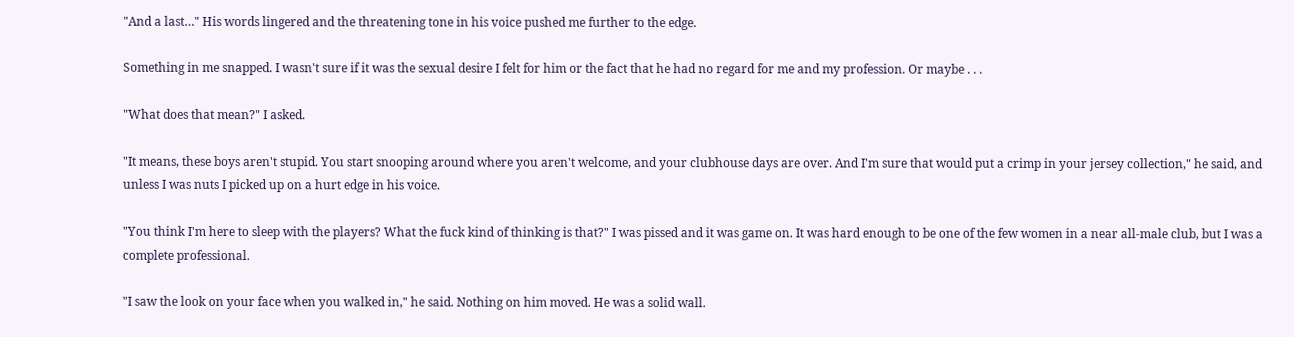"And a last…" His words lingered and the threatening tone in his voice pushed me further to the edge.

Something in me snapped. I wasn't sure if it was the sexual desire I felt for him or the fact that he had no regard for me and my profession. Or maybe . . .

"What does that mean?" I asked.

"It means, these boys aren't stupid. You start snooping around where you aren't welcome, and your clubhouse days are over. And I'm sure that would put a crimp in your jersey collection," he said, and unless I was nuts I picked up on a hurt edge in his voice.

"You think I'm here to sleep with the players? What the fuck kind of thinking is that?" I was pissed and it was game on. It was hard enough to be one of the few women in a near all-male club, but I was a complete professional.

"I saw the look on your face when you walked in," he said. Nothing on him moved. He was a solid wall.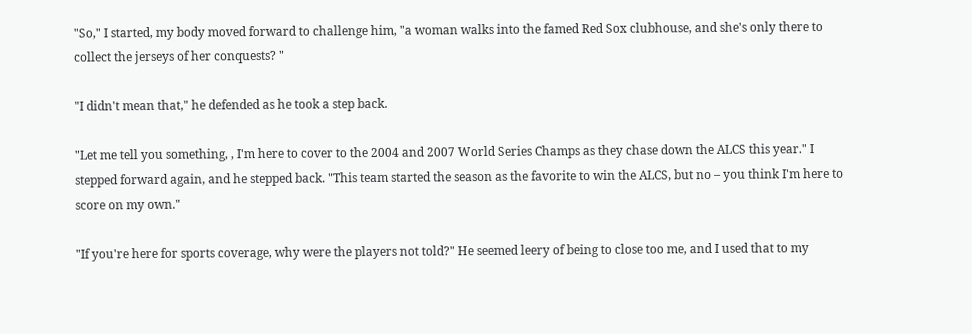"So," I started, my body moved forward to challenge him, "a woman walks into the famed Red Sox clubhouse, and she's only there to collect the jerseys of her conquests? "

"I didn't mean that," he defended as he took a step back.

"Let me tell you something, , I'm here to cover to the 2004 and 2007 World Series Champs as they chase down the ALCS this year." I stepped forward again, and he stepped back. "This team started the season as the favorite to win the ALCS, but no – you think I'm here to score on my own."

"If you're here for sports coverage, why were the players not told?" He seemed leery of being to close too me, and I used that to my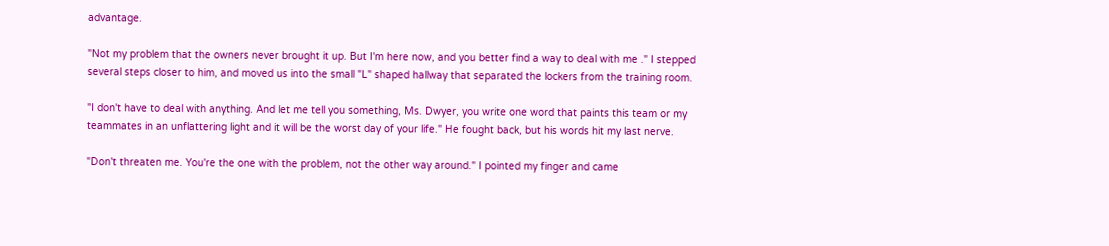advantage.

"Not my problem that the owners never brought it up. But I'm here now, and you better find a way to deal with me ." I stepped several steps closer to him, and moved us into the small "L" shaped hallway that separated the lockers from the training room.

"I don't have to deal with anything. And let me tell you something, Ms. Dwyer, you write one word that paints this team or my teammates in an unflattering light and it will be the worst day of your life." He fought back, but his words hit my last nerve.

"Don't threaten me. You're the one with the problem, not the other way around." I pointed my finger and came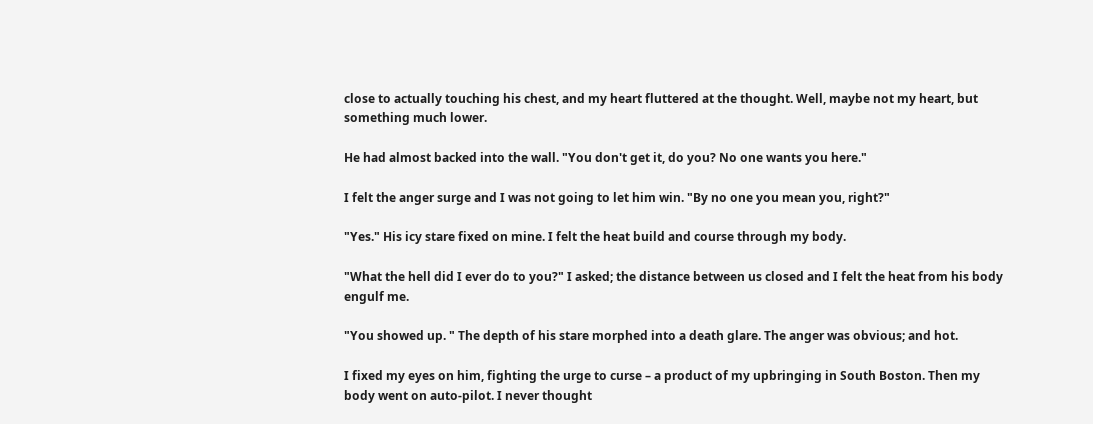close to actually touching his chest, and my heart fluttered at the thought. Well, maybe not my heart, but something much lower.

He had almost backed into the wall. "You don't get it, do you? No one wants you here."

I felt the anger surge and I was not going to let him win. "By no one you mean you, right?"

"Yes." His icy stare fixed on mine. I felt the heat build and course through my body.

"What the hell did I ever do to you?" I asked; the distance between us closed and I felt the heat from his body engulf me.

"You showed up. " The depth of his stare morphed into a death glare. The anger was obvious; and hot.

I fixed my eyes on him, fighting the urge to curse – a product of my upbringing in South Boston. Then my body went on auto-pilot. I never thought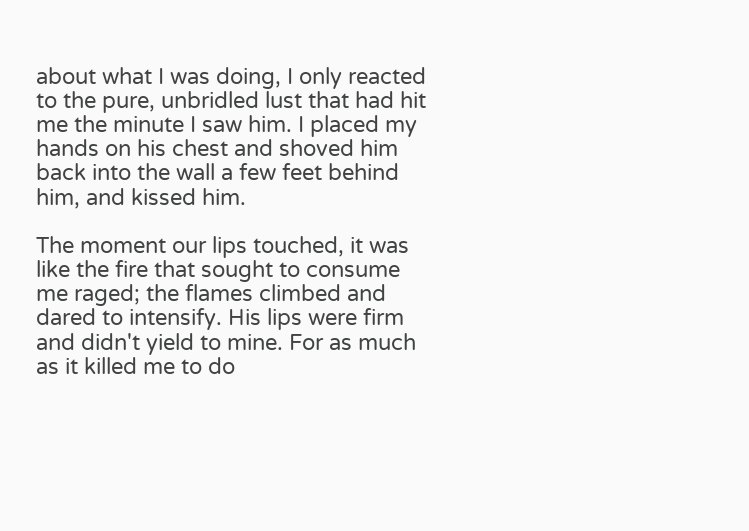about what I was doing, I only reacted to the pure, unbridled lust that had hit me the minute I saw him. I placed my hands on his chest and shoved him back into the wall a few feet behind him, and kissed him.

The moment our lips touched, it was like the fire that sought to consume me raged; the flames climbed and dared to intensify. His lips were firm and didn't yield to mine. For as much as it killed me to do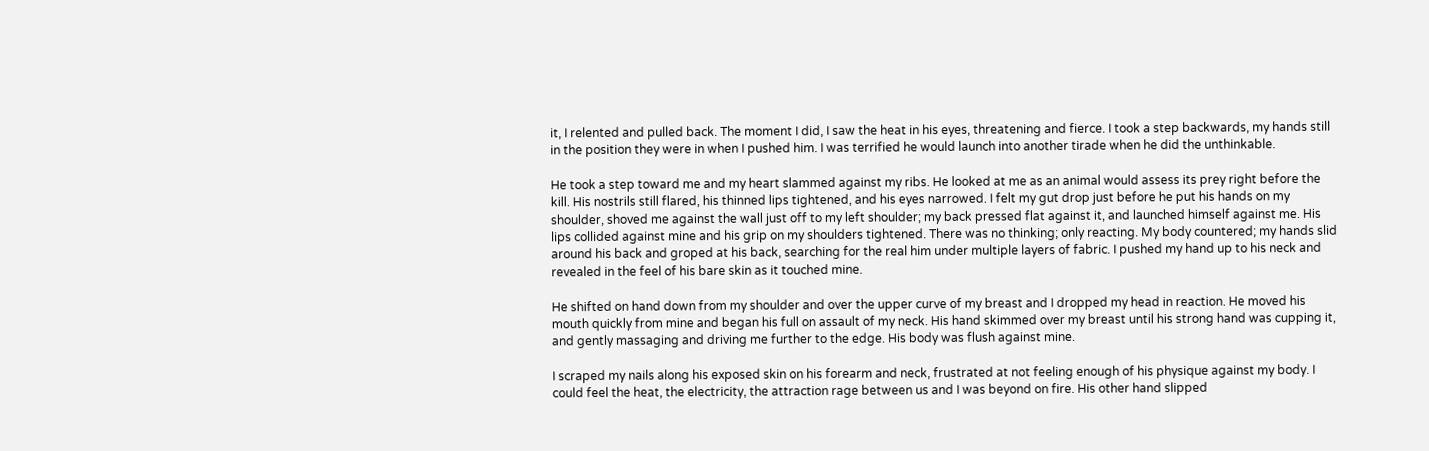it, I relented and pulled back. The moment I did, I saw the heat in his eyes, threatening and fierce. I took a step backwards, my hands still in the position they were in when I pushed him. I was terrified he would launch into another tirade when he did the unthinkable.

He took a step toward me and my heart slammed against my ribs. He looked at me as an animal would assess its prey right before the kill. His nostrils still flared, his thinned lips tightened, and his eyes narrowed. I felt my gut drop just before he put his hands on my shoulder, shoved me against the wall just off to my left shoulder; my back pressed flat against it, and launched himself against me. His lips collided against mine and his grip on my shoulders tightened. There was no thinking; only reacting. My body countered; my hands slid around his back and groped at his back, searching for the real him under multiple layers of fabric. I pushed my hand up to his neck and revealed in the feel of his bare skin as it touched mine.

He shifted on hand down from my shoulder and over the upper curve of my breast and I dropped my head in reaction. He moved his mouth quickly from mine and began his full on assault of my neck. His hand skimmed over my breast until his strong hand was cupping it, and gently massaging and driving me further to the edge. His body was flush against mine.

I scraped my nails along his exposed skin on his forearm and neck, frustrated at not feeling enough of his physique against my body. I could feel the heat, the electricity, the attraction rage between us and I was beyond on fire. His other hand slipped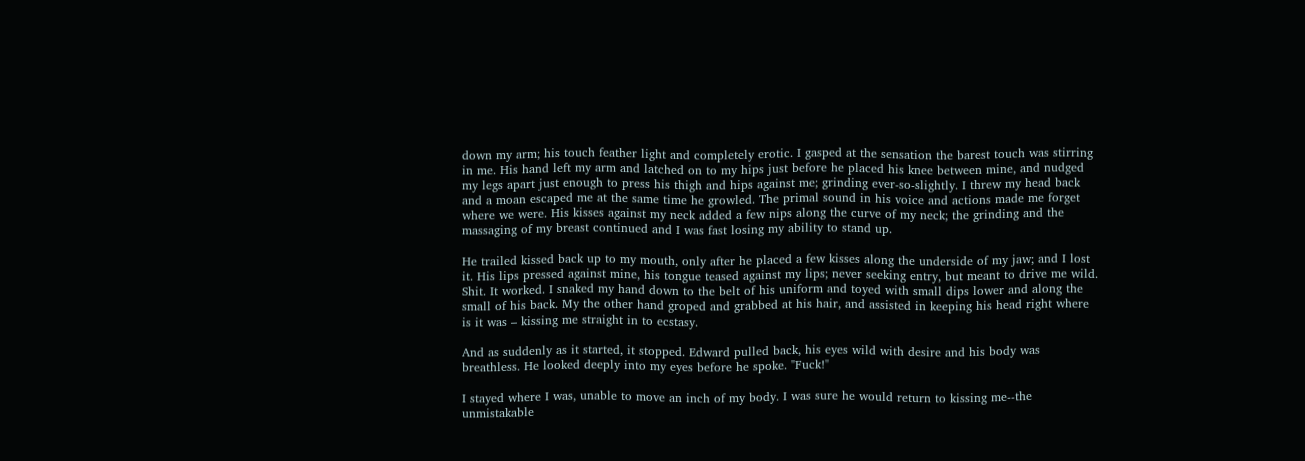down my arm; his touch feather light and completely erotic. I gasped at the sensation the barest touch was stirring in me. His hand left my arm and latched on to my hips just before he placed his knee between mine, and nudged my legs apart just enough to press his thigh and hips against me; grinding ever-so-slightly. I threw my head back and a moan escaped me at the same time he growled. The primal sound in his voice and actions made me forget where we were. His kisses against my neck added a few nips along the curve of my neck; the grinding and the massaging of my breast continued and I was fast losing my ability to stand up.

He trailed kissed back up to my mouth, only after he placed a few kisses along the underside of my jaw; and I lost it. His lips pressed against mine, his tongue teased against my lips; never seeking entry, but meant to drive me wild. Shit. It worked. I snaked my hand down to the belt of his uniform and toyed with small dips lower and along the small of his back. My the other hand groped and grabbed at his hair, and assisted in keeping his head right where is it was – kissing me straight in to ecstasy.

And as suddenly as it started, it stopped. Edward pulled back, his eyes wild with desire and his body was breathless. He looked deeply into my eyes before he spoke. "Fuck!"

I stayed where I was, unable to move an inch of my body. I was sure he would return to kissing me--the unmistakable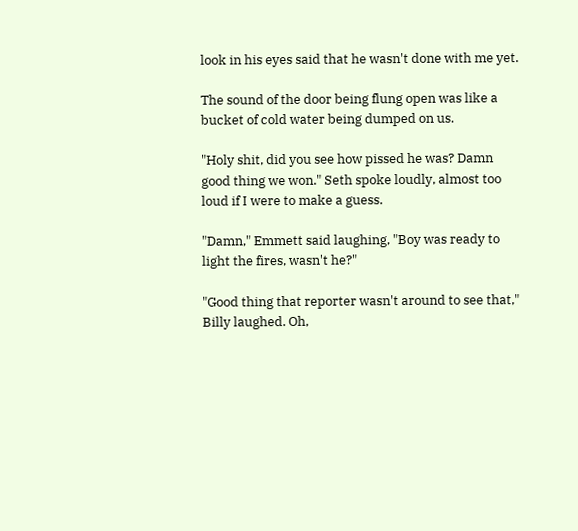look in his eyes said that he wasn't done with me yet.

The sound of the door being flung open was like a bucket of cold water being dumped on us.

"Holy shit, did you see how pissed he was? Damn good thing we won." Seth spoke loudly, almost too loud if I were to make a guess.

"Damn," Emmett said laughing, "Boy was ready to light the fires, wasn't he?"

"Good thing that reporter wasn't around to see that," Billy laughed. Oh,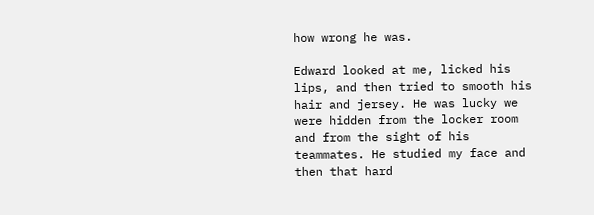how wrong he was.

Edward looked at me, licked his lips, and then tried to smooth his hair and jersey. He was lucky we were hidden from the locker room and from the sight of his teammates. He studied my face and then that hard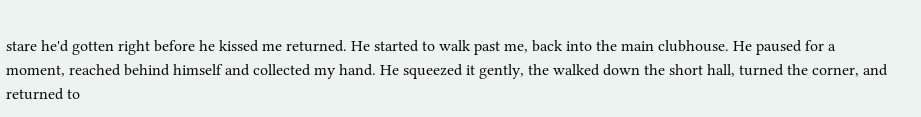stare he'd gotten right before he kissed me returned. He started to walk past me, back into the main clubhouse. He paused for a moment, reached behind himself and collected my hand. He squeezed it gently, the walked down the short hall, turned the corner, and returned to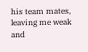his team mates, leaving me weak and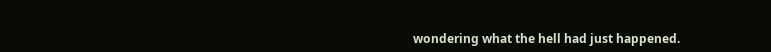wondering what the hell had just happened.